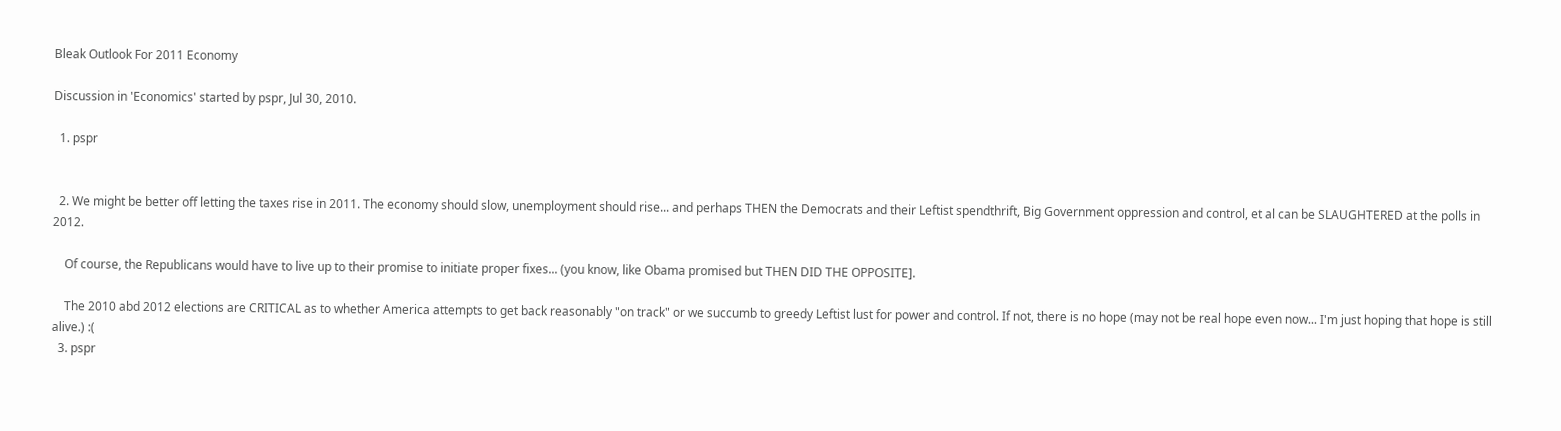Bleak Outlook For 2011 Economy

Discussion in 'Economics' started by pspr, Jul 30, 2010.

  1. pspr


  2. We might be better off letting the taxes rise in 2011. The economy should slow, unemployment should rise... and perhaps THEN the Democrats and their Leftist spendthrift, Big Government oppression and control, et al can be SLAUGHTERED at the polls in 2012.

    Of course, the Republicans would have to live up to their promise to initiate proper fixes... (you know, like Obama promised but THEN DID THE OPPOSITE].

    The 2010 abd 2012 elections are CRITICAL as to whether America attempts to get back reasonably "on track" or we succumb to greedy Leftist lust for power and control. If not, there is no hope (may not be real hope even now... I'm just hoping that hope is still alive.) :(
  3. pspr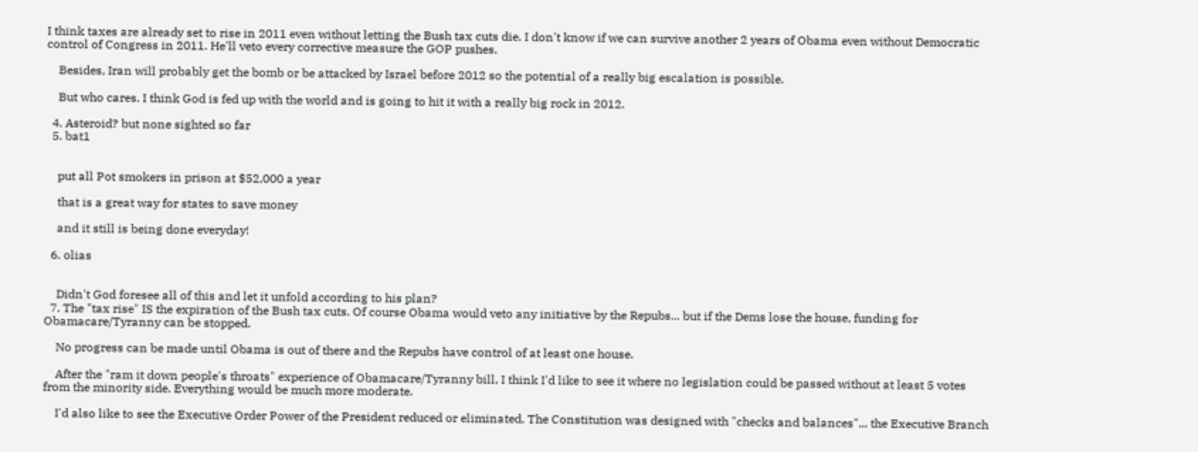I think taxes are already set to rise in 2011 even without letting the Bush tax cuts die. I don't know if we can survive another 2 years of Obama even without Democratic control of Congress in 2011. He'll veto every corrective measure the GOP pushes.

    Besides, Iran will probably get the bomb or be attacked by Israel before 2012 so the potential of a really big escalation is possible.

    But who cares. I think God is fed up with the world and is going to hit it with a really big rock in 2012.

  4. Asteroid? but none sighted so far
  5. bat1


    put all Pot smokers in prison at $52,000 a year

    that is a great way for states to save money

    and it still is being done everyday!

  6. olias


    Didn't God foresee all of this and let it unfold according to his plan?
  7. The "tax rise" IS the expiration of the Bush tax cuts. Of course Obama would veto any initiative by the Repubs... but if the Dems lose the house, funding for Obamacare/Tyranny can be stopped.

    No progress can be made until Obama is out of there and the Repubs have control of at least one house.

    After the "ram it down people's throats" experience of Obamacare/Tyranny bill, I think I'd like to see it where no legislation could be passed without at least 5 votes from the minority side. Everything would be much more moderate.

    I'd also like to see the Executive Order Power of the President reduced or eliminated. The Constitution was designed with "checks and balances"... the Executive Branch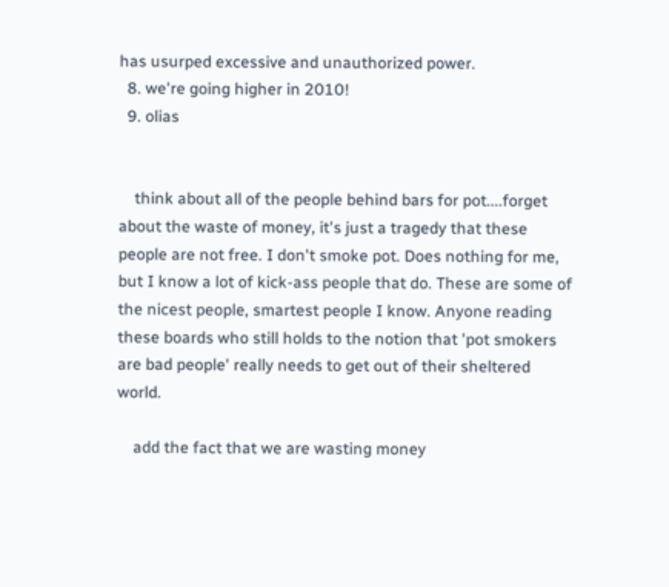has usurped excessive and unauthorized power.
  8. we're going higher in 2010!
  9. olias


    think about all of the people behind bars for pot....forget about the waste of money, it's just a tragedy that these people are not free. I don't smoke pot. Does nothing for me, but I know a lot of kick-ass people that do. These are some of the nicest people, smartest people I know. Anyone reading these boards who still holds to the notion that 'pot smokers are bad people' really needs to get out of their sheltered world.

    add the fact that we are wasting money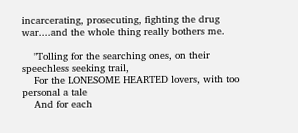incarcerating, prosecuting, fighting the drug war....and the whole thing really bothers me.

    "Tolling for the searching ones, on their speechless seeking trail,
    For the LONESOME HEARTED lovers, with too personal a tale
    And for each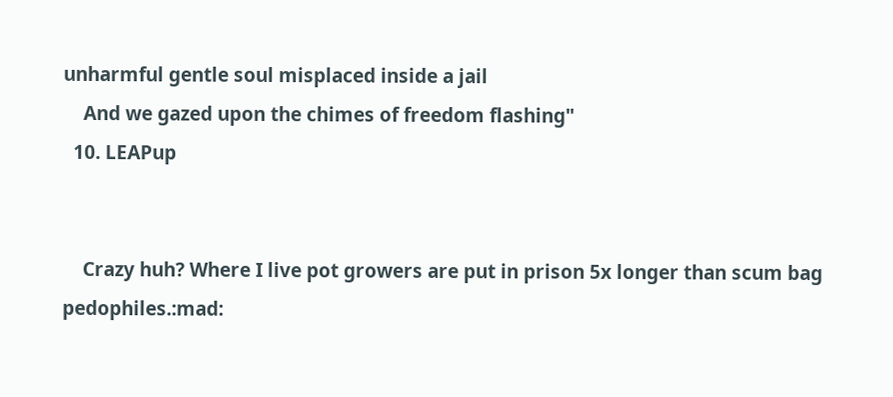unharmful gentle soul misplaced inside a jail
    And we gazed upon the chimes of freedom flashing"
  10. LEAPup


    Crazy huh? Where I live pot growers are put in prison 5x longer than scum bag pedophiles.:mad: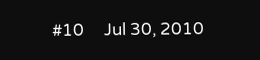#10     Jul 30, 2010